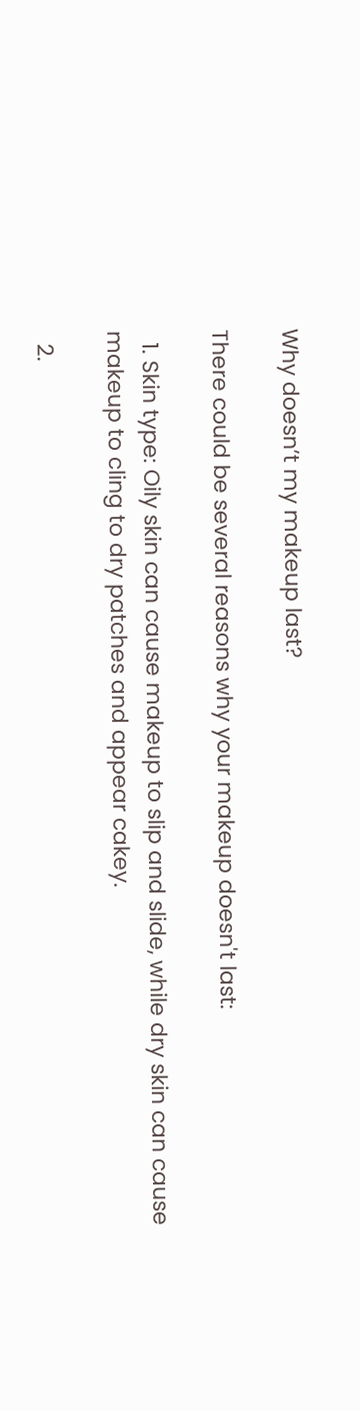Why doesn’t my makeup last?

There could be several reasons why your makeup doesn't last:

  1. Skin type: Oily skin can cause makeup to slip and slide, while dry skin can cause makeup to cling to dry patches and appear cakey.

  2.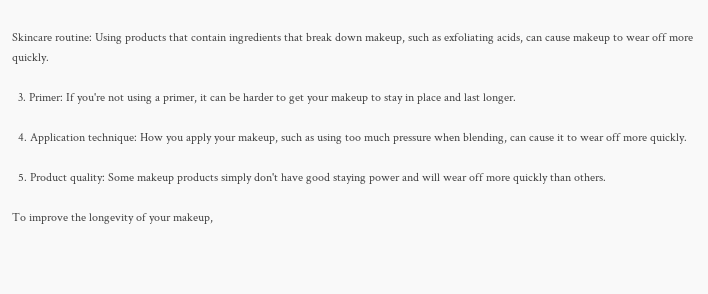Skincare routine: Using products that contain ingredients that break down makeup, such as exfoliating acids, can cause makeup to wear off more quickly.

  3. Primer: If you're not using a primer, it can be harder to get your makeup to stay in place and last longer.

  4. Application technique: How you apply your makeup, such as using too much pressure when blending, can cause it to wear off more quickly.

  5. Product quality: Some makeup products simply don't have good staying power and will wear off more quickly than others.

To improve the longevity of your makeup,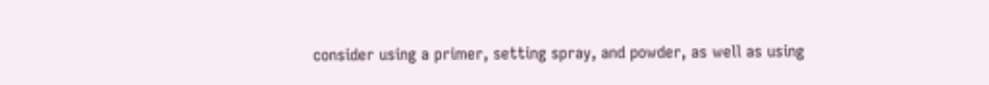consider using a primer, setting spray, and powder, as well as using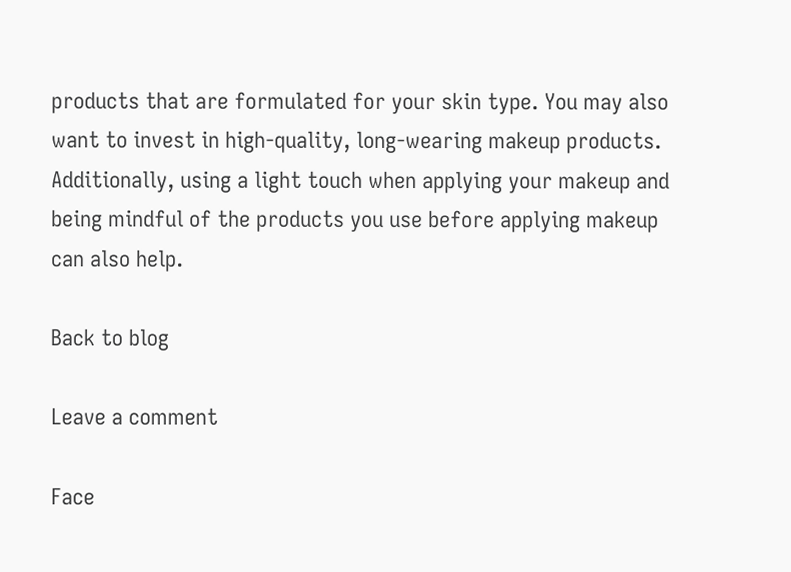products that are formulated for your skin type. You may also want to invest in high-quality, long-wearing makeup products. Additionally, using a light touch when applying your makeup and being mindful of the products you use before applying makeup can also help.

Back to blog

Leave a comment

Face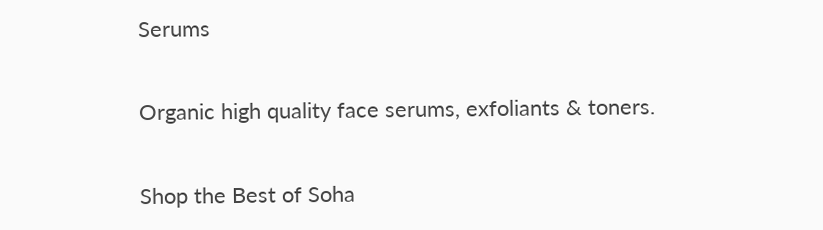Serums

Organic high quality face serums, exfoliants & toners.

Shop the Best of Soha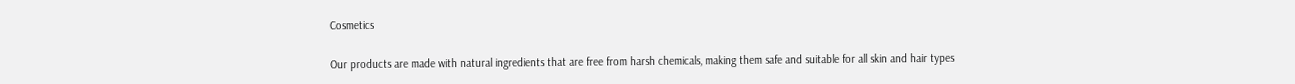Cosmetics

Our products are made with natural ingredients that are free from harsh chemicals, making them safe and suitable for all skin and hair types